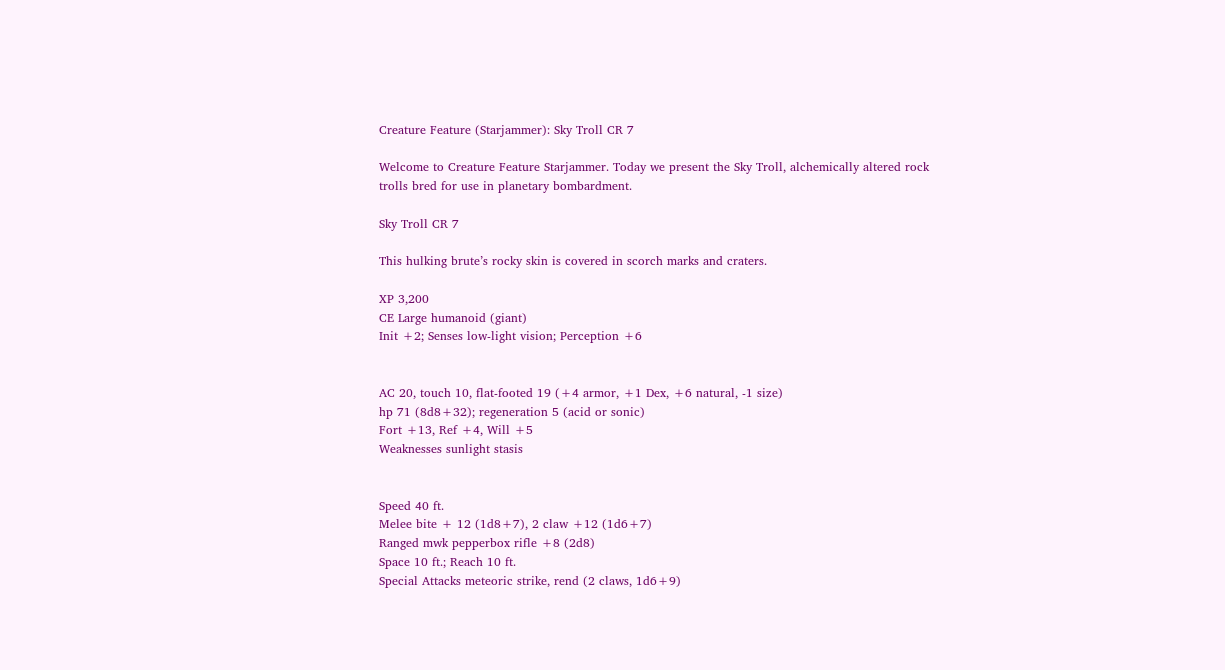Creature Feature (Starjammer): Sky Troll CR 7

Welcome to Creature Feature Starjammer. Today we present the Sky Troll, alchemically altered rock trolls bred for use in planetary bombardment.

Sky Troll CR 7

This hulking brute’s rocky skin is covered in scorch marks and craters.

XP 3,200
CE Large humanoid (giant)
Init +2; Senses low-light vision; Perception +6


AC 20, touch 10, flat-footed 19 (+4 armor, +1 Dex, +6 natural, -1 size)
hp 71 (8d8+32); regeneration 5 (acid or sonic)
Fort +13, Ref +4, Will +5
Weaknesses sunlight stasis


Speed 40 ft.
Melee bite + 12 (1d8+7), 2 claw +12 (1d6+7)
Ranged mwk pepperbox rifle +8 (2d8)
Space 10 ft.; Reach 10 ft.
Special Attacks meteoric strike, rend (2 claws, 1d6+9)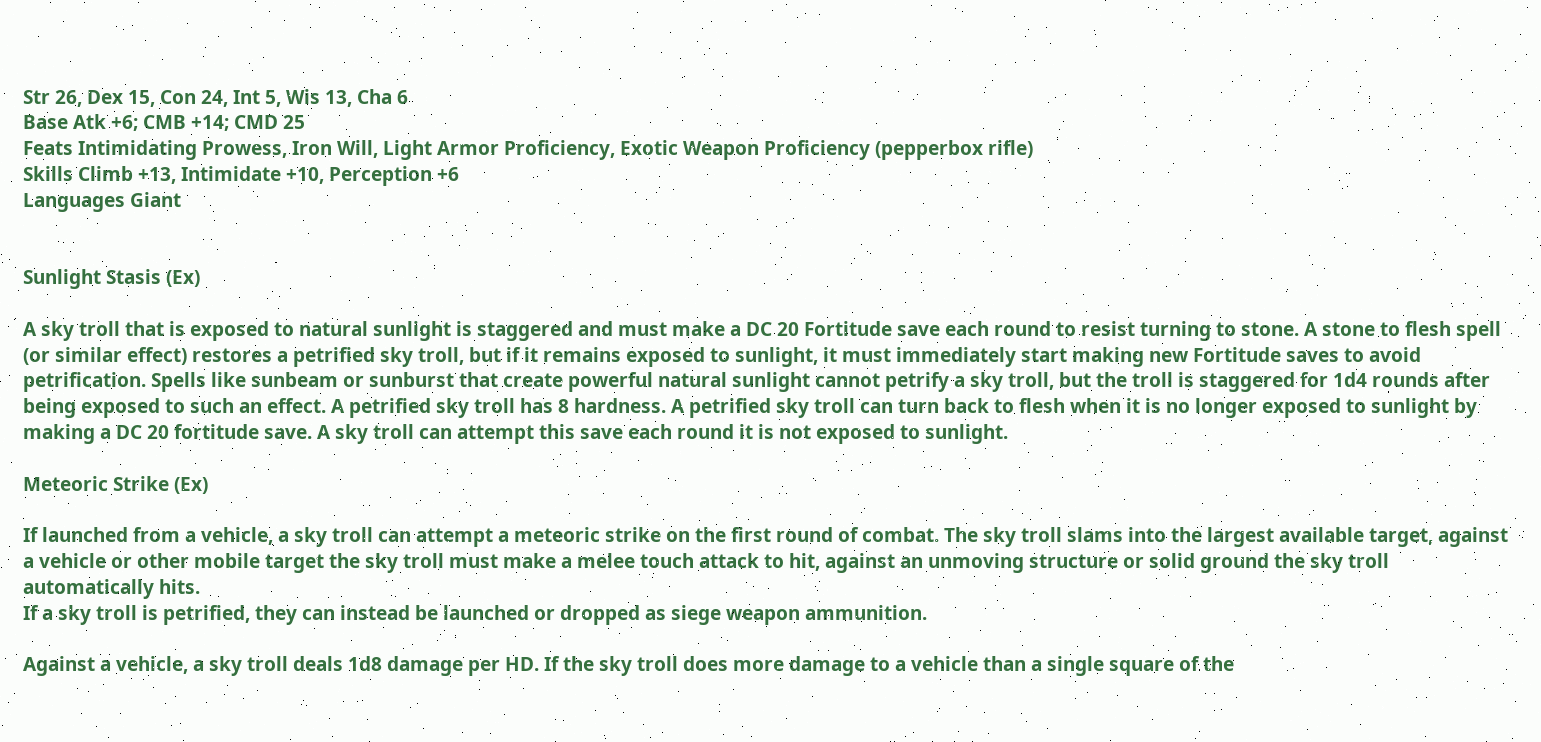Str 26, Dex 15, Con 24, Int 5, Wis 13, Cha 6
Base Atk +6; CMB +14; CMD 25
Feats Intimidating Prowess, Iron Will, Light Armor Proficiency, Exotic Weapon Proficiency (pepperbox rifle)
Skills Climb +13, Intimidate +10, Perception +6
Languages Giant


Sunlight Stasis (Ex)

A sky troll that is exposed to natural sunlight is staggered and must make a DC 20 Fortitude save each round to resist turning to stone. A stone to flesh spell (or similar effect) restores a petrified sky troll, but if it remains exposed to sunlight, it must immediately start making new Fortitude saves to avoid petrification. Spells like sunbeam or sunburst that create powerful natural sunlight cannot petrify a sky troll, but the troll is staggered for 1d4 rounds after being exposed to such an effect. A petrified sky troll has 8 hardness. A petrified sky troll can turn back to flesh when it is no longer exposed to sunlight by making a DC 20 fortitude save. A sky troll can attempt this save each round it is not exposed to sunlight.

Meteoric Strike (Ex)

If launched from a vehicle, a sky troll can attempt a meteoric strike on the first round of combat. The sky troll slams into the largest available target, against a vehicle or other mobile target the sky troll must make a melee touch attack to hit, against an unmoving structure or solid ground the sky troll automatically hits.
If a sky troll is petrified, they can instead be launched or dropped as siege weapon ammunition.

Against a vehicle, a sky troll deals 1d8 damage per HD. If the sky troll does more damage to a vehicle than a single square of the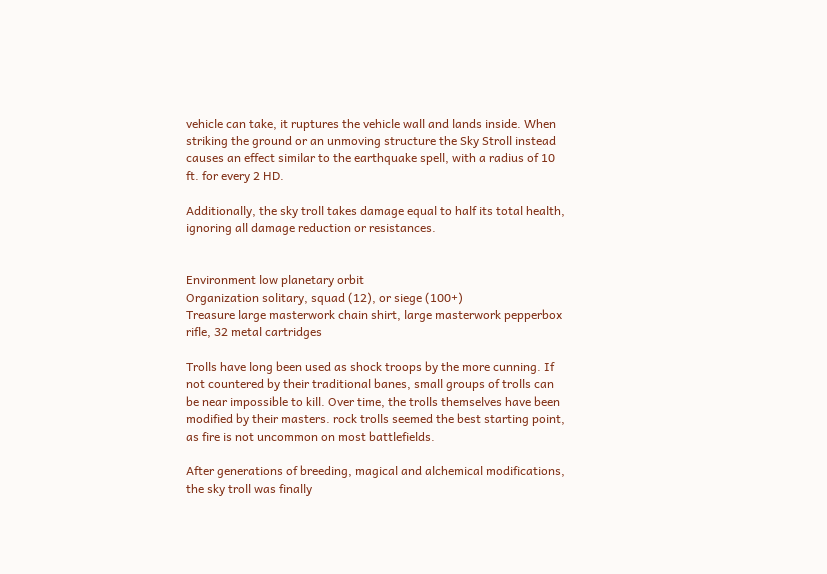vehicle can take, it ruptures the vehicle wall and lands inside. When striking the ground or an unmoving structure the Sky Stroll instead causes an effect similar to the earthquake spell, with a radius of 10 ft. for every 2 HD.

Additionally, the sky troll takes damage equal to half its total health, ignoring all damage reduction or resistances.


Environment low planetary orbit
Organization solitary, squad (12), or siege (100+)
Treasure large masterwork chain shirt, large masterwork pepperbox rifle, 32 metal cartridges

Trolls have long been used as shock troops by the more cunning. If not countered by their traditional banes, small groups of trolls can be near impossible to kill. Over time, the trolls themselves have been modified by their masters. rock trolls seemed the best starting point, as fire is not uncommon on most battlefields.

After generations of breeding, magical and alchemical modifications, the sky troll was finally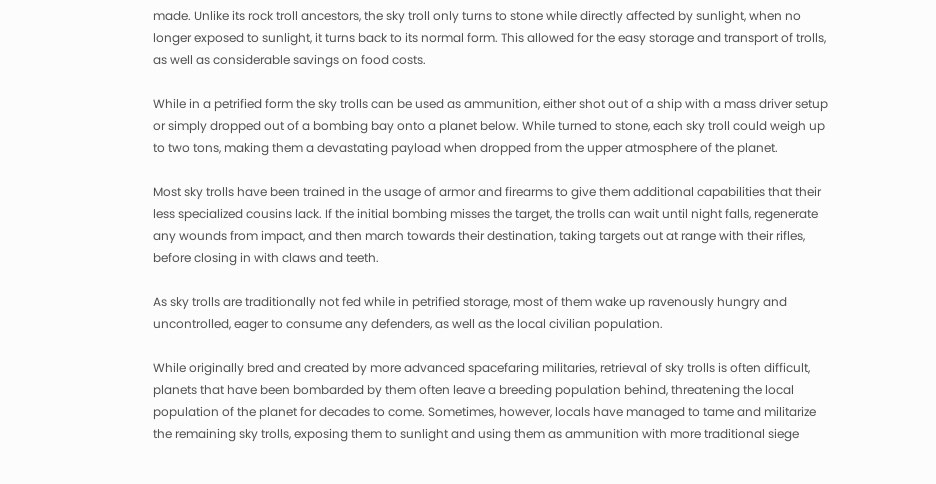made. Unlike its rock troll ancestors, the sky troll only turns to stone while directly affected by sunlight, when no longer exposed to sunlight, it turns back to its normal form. This allowed for the easy storage and transport of trolls, as well as considerable savings on food costs.

While in a petrified form the sky trolls can be used as ammunition, either shot out of a ship with a mass driver setup or simply dropped out of a bombing bay onto a planet below. While turned to stone, each sky troll could weigh up to two tons, making them a devastating payload when dropped from the upper atmosphere of the planet.

Most sky trolls have been trained in the usage of armor and firearms to give them additional capabilities that their less specialized cousins lack. If the initial bombing misses the target, the trolls can wait until night falls, regenerate any wounds from impact, and then march towards their destination, taking targets out at range with their rifles, before closing in with claws and teeth.

As sky trolls are traditionally not fed while in petrified storage, most of them wake up ravenously hungry and uncontrolled, eager to consume any defenders, as well as the local civilian population.

While originally bred and created by more advanced spacefaring militaries, retrieval of sky trolls is often difficult, planets that have been bombarded by them often leave a breeding population behind, threatening the local population of the planet for decades to come. Sometimes, however, locals have managed to tame and militarize the remaining sky trolls, exposing them to sunlight and using them as ammunition with more traditional siege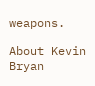weapons.

About Kevin Bryan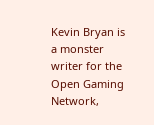Kevin Bryan is a monster writer for the Open Gaming Network,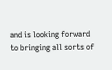and is looking forward to bringing all sorts of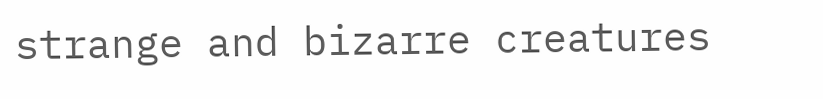strange and bizarre creatures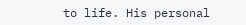to life. His personal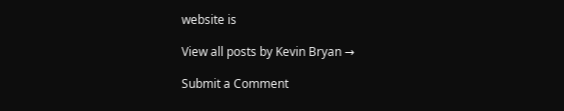website is

View all posts by Kevin Bryan →

Submit a Comment